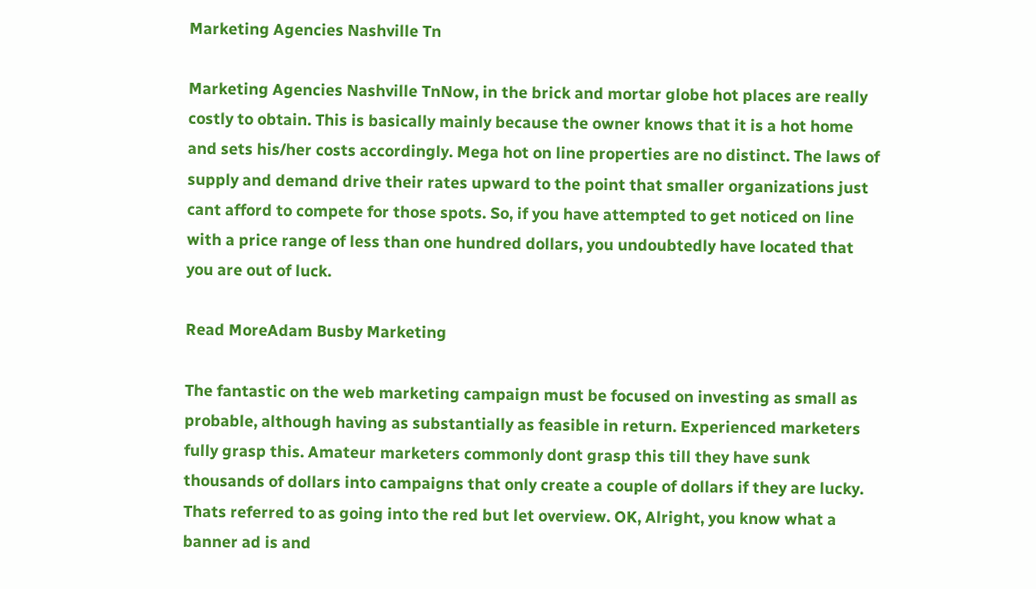Marketing Agencies Nashville Tn

Marketing Agencies Nashville TnNow, in the brick and mortar globe hot places are really costly to obtain. This is basically mainly because the owner knows that it is a hot home and sets his/her costs accordingly. Mega hot on line properties are no distinct. The laws of supply and demand drive their rates upward to the point that smaller organizations just cant afford to compete for those spots. So, if you have attempted to get noticed on line with a price range of less than one hundred dollars, you undoubtedly have located that you are out of luck.

Read MoreAdam Busby Marketing

The fantastic on the web marketing campaign must be focused on investing as small as probable, although having as substantially as feasible in return. Experienced marketers fully grasp this. Amateur marketers commonly dont grasp this till they have sunk thousands of dollars into campaigns that only create a couple of dollars if they are lucky. Thats referred to as going into the red but let overview. OK, Alright, you know what a banner ad is and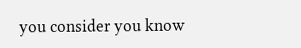you consider you know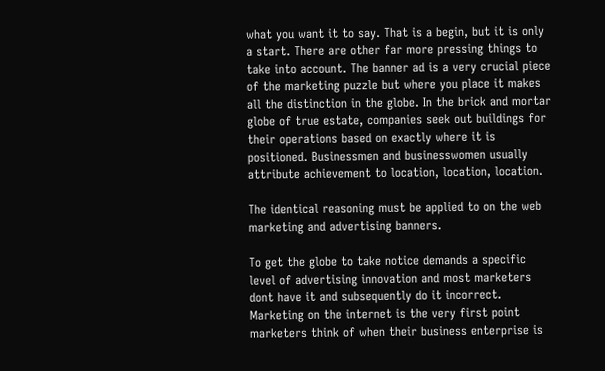what you want it to say. That is a begin, but it is only a start. There are other far more pressing things to take into account. The banner ad is a very crucial piece of the marketing puzzle but where you place it makes all the distinction in the globe. In the brick and mortar globe of true estate, companies seek out buildings for their operations based on exactly where it is positioned. Businessmen and businesswomen usually attribute achievement to location, location, location.

The identical reasoning must be applied to on the web marketing and advertising banners.

To get the globe to take notice demands a specific level of advertising innovation and most marketers dont have it and subsequently do it incorrect. Marketing on the internet is the very first point marketers think of when their business enterprise is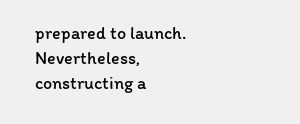prepared to launch. Nevertheless, constructing a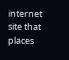internet site that places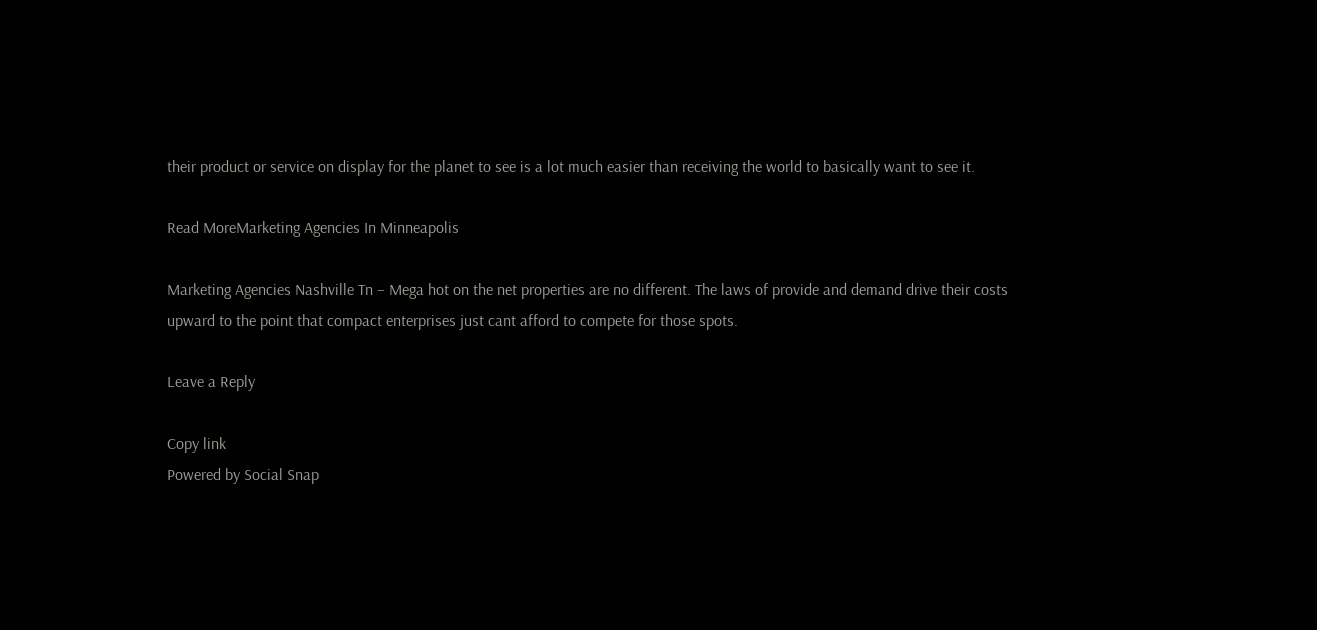their product or service on display for the planet to see is a lot much easier than receiving the world to basically want to see it.

Read MoreMarketing Agencies In Minneapolis

Marketing Agencies Nashville Tn – Mega hot on the net properties are no different. The laws of provide and demand drive their costs upward to the point that compact enterprises just cant afford to compete for those spots.

Leave a Reply

Copy link
Powered by Social Snap